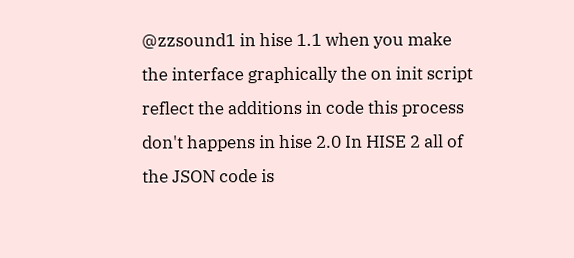@zzsound1 in hise 1.1 when you make the interface graphically the on init script reflect the additions in code this process don't happens in hise 2.0 In HISE 2 all of the JSON code is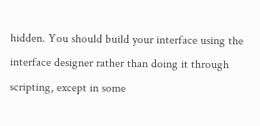hidden. You should build your interface using the interface designer rather than doing it through scripting, except in some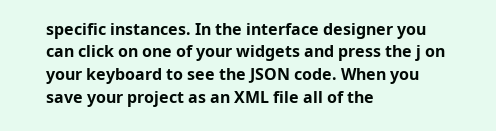specific instances. In the interface designer you can click on one of your widgets and press the j on your keyboard to see the JSON code. When you save your project as an XML file all of the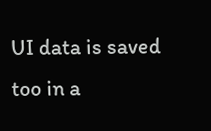UI data is saved too in a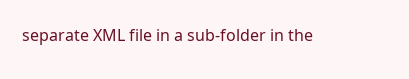separate XML file in a sub-folder in the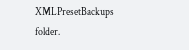XMLPresetBackups folder.